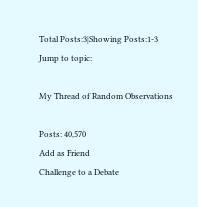Total Posts:3|Showing Posts:1-3
Jump to topic:

My Thread of Random Observations

Posts: 40,570
Add as Friend
Challenge to a Debate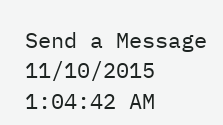Send a Message
11/10/2015 1:04:42 AM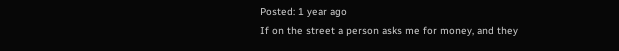Posted: 1 year ago
If on the street a person asks me for money, and they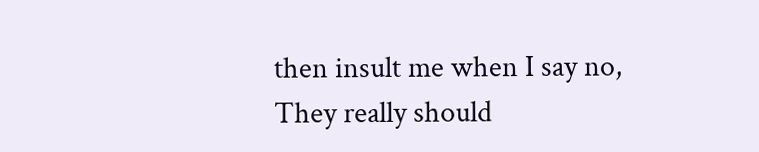then insult me when I say no, They really should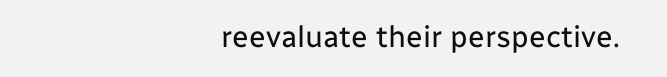reevaluate their perspective.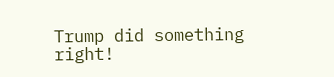Trump did something right!